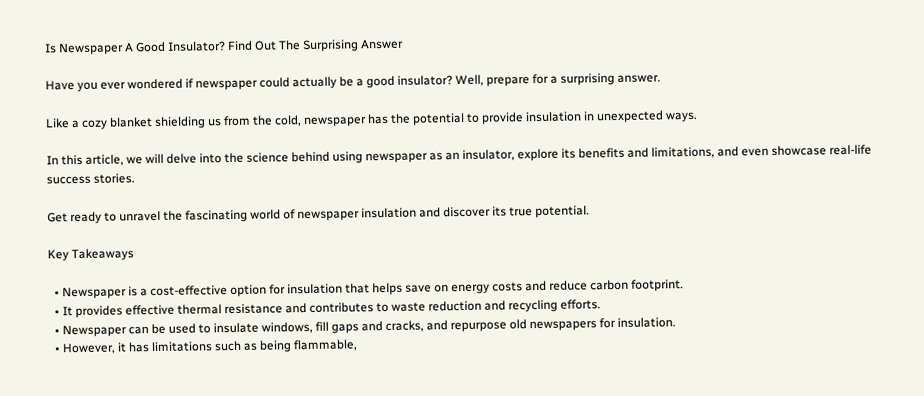Is Newspaper A Good Insulator? Find Out The Surprising Answer

Have you ever wondered if newspaper could actually be a good insulator? Well, prepare for a surprising answer.

Like a cozy blanket shielding us from the cold, newspaper has the potential to provide insulation in unexpected ways.

In this article, we will delve into the science behind using newspaper as an insulator, explore its benefits and limitations, and even showcase real-life success stories.

Get ready to unravel the fascinating world of newspaper insulation and discover its true potential.

Key Takeaways

  • Newspaper is a cost-effective option for insulation that helps save on energy costs and reduce carbon footprint.
  • It provides effective thermal resistance and contributes to waste reduction and recycling efforts.
  • Newspaper can be used to insulate windows, fill gaps and cracks, and repurpose old newspapers for insulation.
  • However, it has limitations such as being flammable,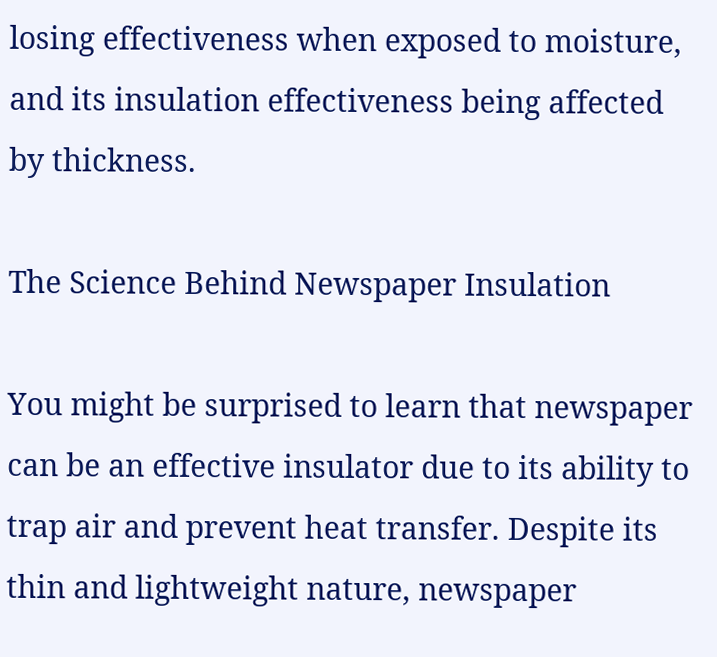losing effectiveness when exposed to moisture, and its insulation effectiveness being affected by thickness.

The Science Behind Newspaper Insulation

You might be surprised to learn that newspaper can be an effective insulator due to its ability to trap air and prevent heat transfer. Despite its thin and lightweight nature, newspaper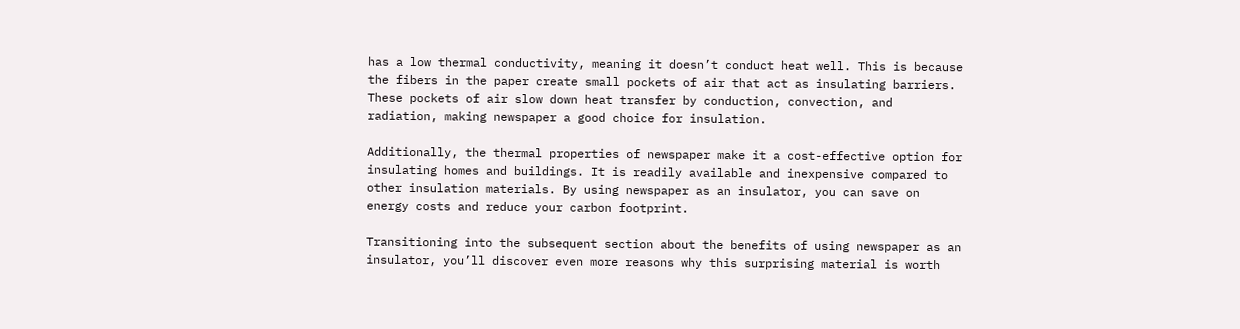has a low thermal conductivity, meaning it doesn’t conduct heat well. This is because the fibers in the paper create small pockets of air that act as insulating barriers. These pockets of air slow down heat transfer by conduction, convection, and radiation, making newspaper a good choice for insulation.

Additionally, the thermal properties of newspaper make it a cost-effective option for insulating homes and buildings. It is readily available and inexpensive compared to other insulation materials. By using newspaper as an insulator, you can save on energy costs and reduce your carbon footprint.

Transitioning into the subsequent section about the benefits of using newspaper as an insulator, you’ll discover even more reasons why this surprising material is worth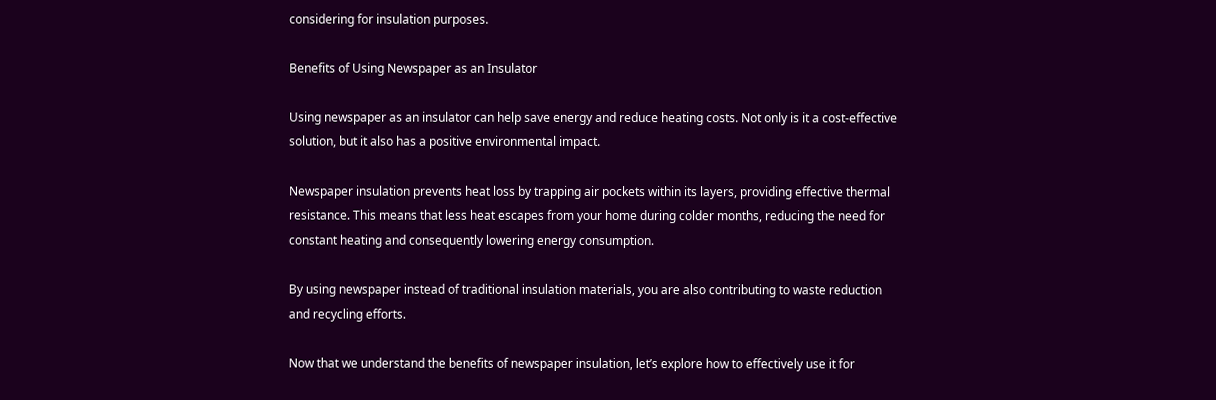considering for insulation purposes.

Benefits of Using Newspaper as an Insulator

Using newspaper as an insulator can help save energy and reduce heating costs. Not only is it a cost-effective solution, but it also has a positive environmental impact.

Newspaper insulation prevents heat loss by trapping air pockets within its layers, providing effective thermal resistance. This means that less heat escapes from your home during colder months, reducing the need for constant heating and consequently lowering energy consumption.

By using newspaper instead of traditional insulation materials, you are also contributing to waste reduction and recycling efforts.

Now that we understand the benefits of newspaper insulation, let’s explore how to effectively use it for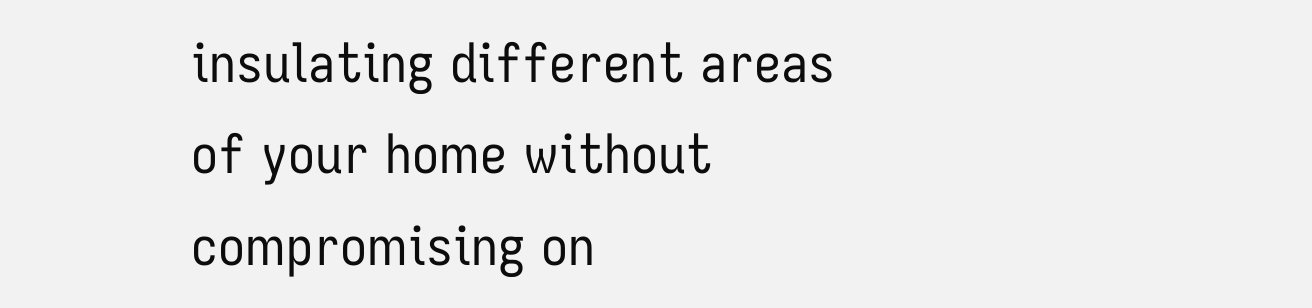insulating different areas of your home without compromising on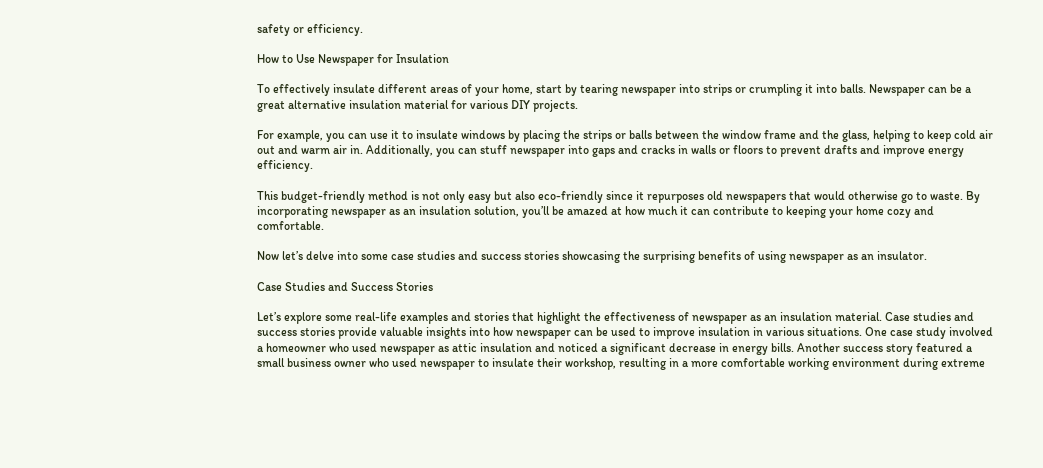safety or efficiency.

How to Use Newspaper for Insulation

To effectively insulate different areas of your home, start by tearing newspaper into strips or crumpling it into balls. Newspaper can be a great alternative insulation material for various DIY projects.

For example, you can use it to insulate windows by placing the strips or balls between the window frame and the glass, helping to keep cold air out and warm air in. Additionally, you can stuff newspaper into gaps and cracks in walls or floors to prevent drafts and improve energy efficiency.

This budget-friendly method is not only easy but also eco-friendly since it repurposes old newspapers that would otherwise go to waste. By incorporating newspaper as an insulation solution, you’ll be amazed at how much it can contribute to keeping your home cozy and comfortable.

Now let’s delve into some case studies and success stories showcasing the surprising benefits of using newspaper as an insulator.

Case Studies and Success Stories

Let’s explore some real-life examples and stories that highlight the effectiveness of newspaper as an insulation material. Case studies and success stories provide valuable insights into how newspaper can be used to improve insulation in various situations. One case study involved a homeowner who used newspaper as attic insulation and noticed a significant decrease in energy bills. Another success story featured a small business owner who used newspaper to insulate their workshop, resulting in a more comfortable working environment during extreme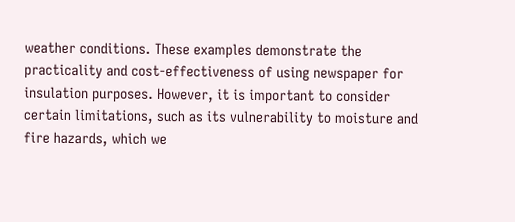weather conditions. These examples demonstrate the practicality and cost-effectiveness of using newspaper for insulation purposes. However, it is important to consider certain limitations, such as its vulnerability to moisture and fire hazards, which we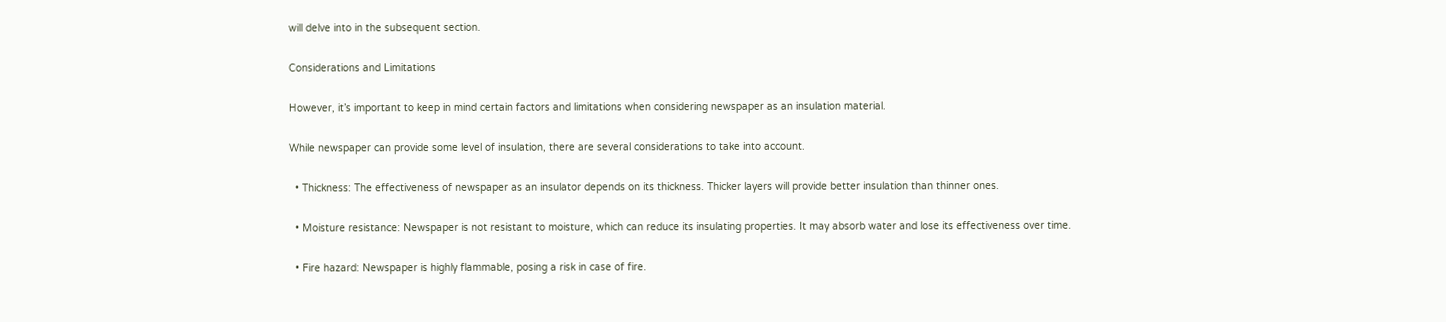will delve into in the subsequent section.

Considerations and Limitations

However, it’s important to keep in mind certain factors and limitations when considering newspaper as an insulation material.

While newspaper can provide some level of insulation, there are several considerations to take into account.

  • Thickness: The effectiveness of newspaper as an insulator depends on its thickness. Thicker layers will provide better insulation than thinner ones.

  • Moisture resistance: Newspaper is not resistant to moisture, which can reduce its insulating properties. It may absorb water and lose its effectiveness over time.

  • Fire hazard: Newspaper is highly flammable, posing a risk in case of fire.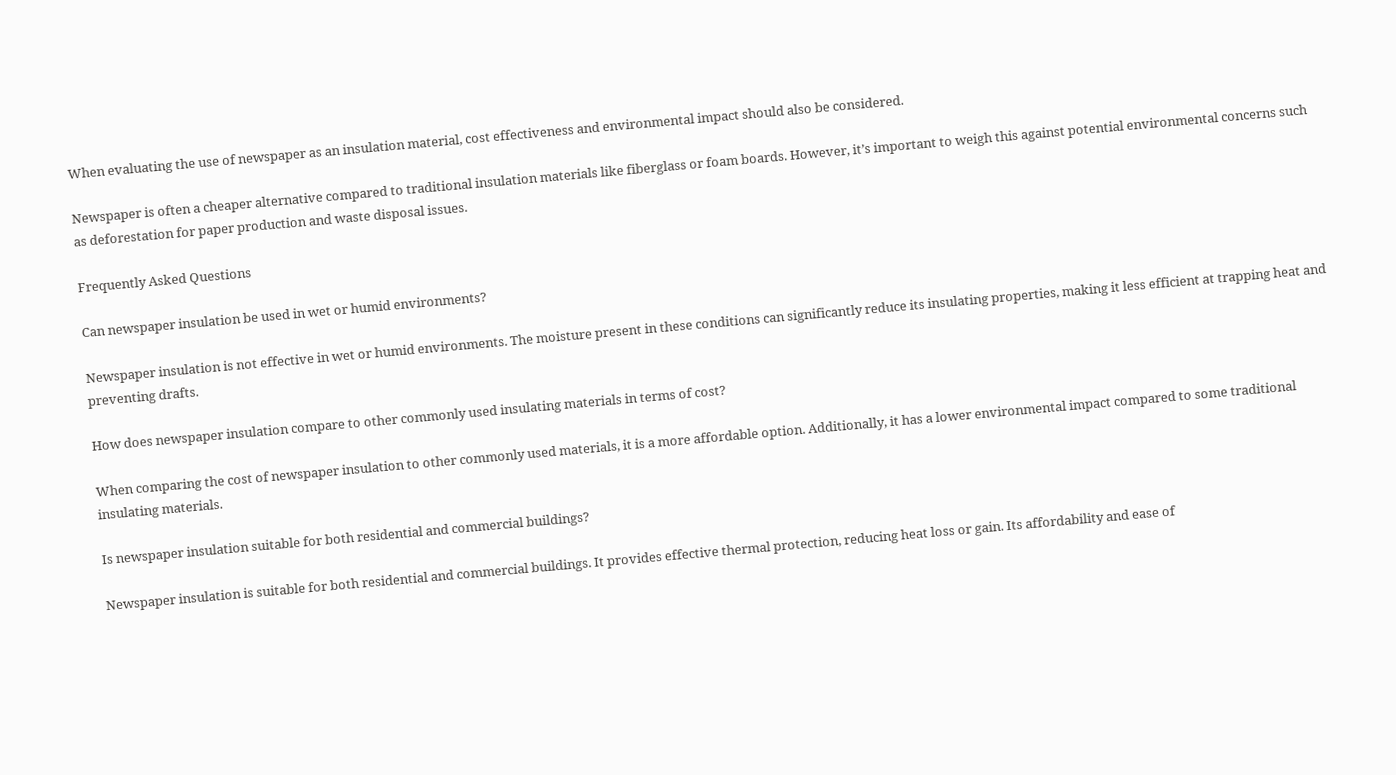When evaluating the use of newspaper as an insulation material, cost effectiveness and environmental impact should also be considered.

Newspaper is often a cheaper alternative compared to traditional insulation materials like fiberglass or foam boards. However, it’s important to weigh this against potential environmental concerns such as deforestation for paper production and waste disposal issues.

Frequently Asked Questions

Can newspaper insulation be used in wet or humid environments?

Newspaper insulation is not effective in wet or humid environments. The moisture present in these conditions can significantly reduce its insulating properties, making it less efficient at trapping heat and preventing drafts.

How does newspaper insulation compare to other commonly used insulating materials in terms of cost?

When comparing the cost of newspaper insulation to other commonly used materials, it is a more affordable option. Additionally, it has a lower environmental impact compared to some traditional insulating materials.

Is newspaper insulation suitable for both residential and commercial buildings?

Newspaper insulation is suitable for both residential and commercial buildings. It provides effective thermal protection, reducing heat loss or gain. Its affordability and ease of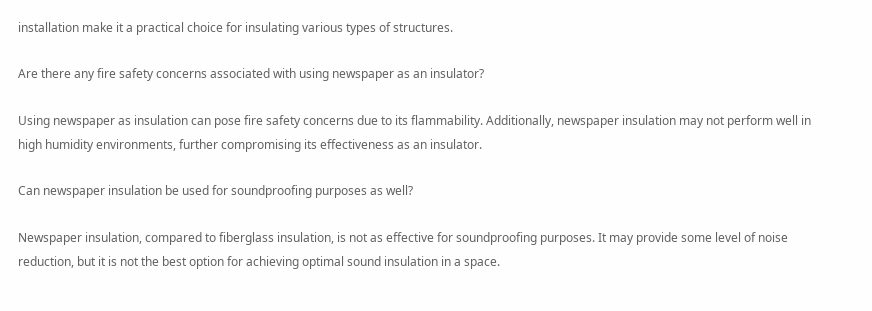installation make it a practical choice for insulating various types of structures.

Are there any fire safety concerns associated with using newspaper as an insulator?

Using newspaper as insulation can pose fire safety concerns due to its flammability. Additionally, newspaper insulation may not perform well in high humidity environments, further compromising its effectiveness as an insulator.

Can newspaper insulation be used for soundproofing purposes as well?

Newspaper insulation, compared to fiberglass insulation, is not as effective for soundproofing purposes. It may provide some level of noise reduction, but it is not the best option for achieving optimal sound insulation in a space.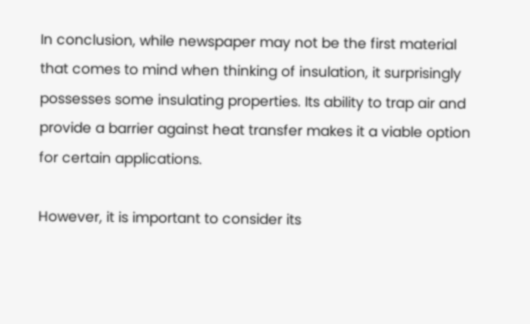In conclusion, while newspaper may not be the first material that comes to mind when thinking of insulation, it surprisingly possesses some insulating properties. Its ability to trap air and provide a barrier against heat transfer makes it a viable option for certain applications.

However, it is important to consider its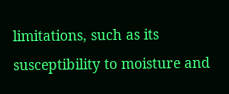limitations, such as its susceptibility to moisture and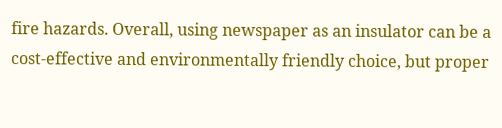fire hazards. Overall, using newspaper as an insulator can be a cost-effective and environmentally friendly choice, but proper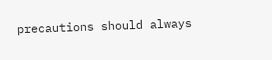precautions should always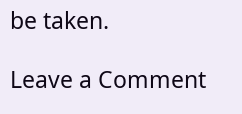be taken.

Leave a Comment